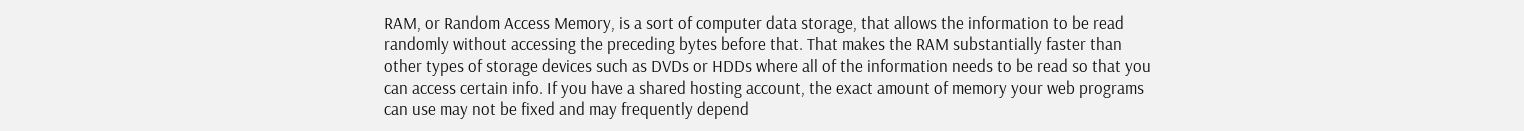RAM, or Random Access Memory, is a sort of computer data storage, that allows the information to be read randomly without accessing the preceding bytes before that. That makes the RAM substantially faster than other types of storage devices such as DVDs or HDDs where all of the information needs to be read so that you can access certain info. If you have a shared hosting account, the exact amount of memory your web programs can use may not be fixed and may frequently depend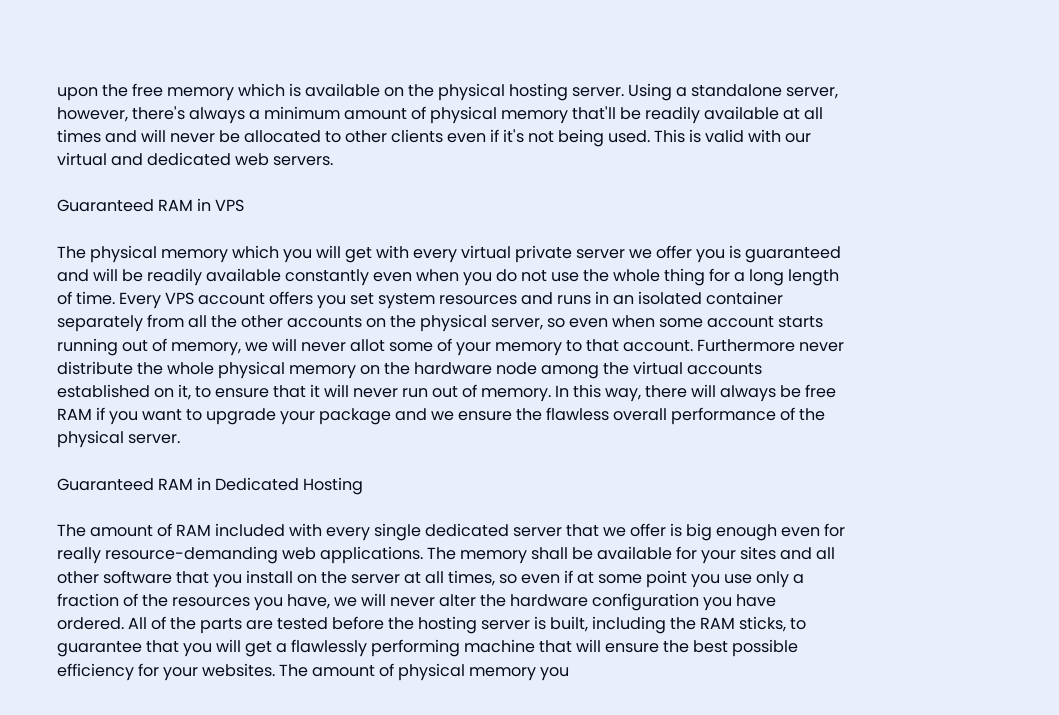upon the free memory which is available on the physical hosting server. Using a standalone server, however, there's always a minimum amount of physical memory that'll be readily available at all times and will never be allocated to other clients even if it's not being used. This is valid with our virtual and dedicated web servers.

Guaranteed RAM in VPS

The physical memory which you will get with every virtual private server we offer you is guaranteed and will be readily available constantly even when you do not use the whole thing for a long length of time. Every VPS account offers you set system resources and runs in an isolated container separately from all the other accounts on the physical server, so even when some account starts running out of memory, we will never allot some of your memory to that account. Furthermore never distribute the whole physical memory on the hardware node among the virtual accounts established on it, to ensure that it will never run out of memory. In this way, there will always be free RAM if you want to upgrade your package and we ensure the flawless overall performance of the physical server.

Guaranteed RAM in Dedicated Hosting

The amount of RAM included with every single dedicated server that we offer is big enough even for really resource-demanding web applications. The memory shall be available for your sites and all other software that you install on the server at all times, so even if at some point you use only a fraction of the resources you have, we will never alter the hardware configuration you have ordered. All of the parts are tested before the hosting server is built, including the RAM sticks, to guarantee that you will get a flawlessly performing machine that will ensure the best possible efficiency for your websites. The amount of physical memory you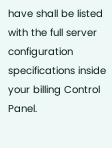have shall be listed with the full server configuration specifications inside your billing Control Panel.